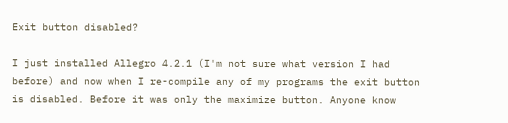Exit button disabled?

I just installed Allegro 4.2.1 (I'm not sure what version I had before) and now when I re-compile any of my programs the exit button is disabled. Before it was only the maximize button. Anyone know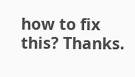how to fix this? Thanks.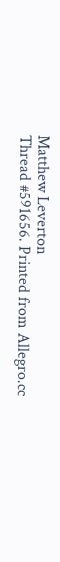Matthew Leverton
Thread #591656. Printed from Allegro.cc